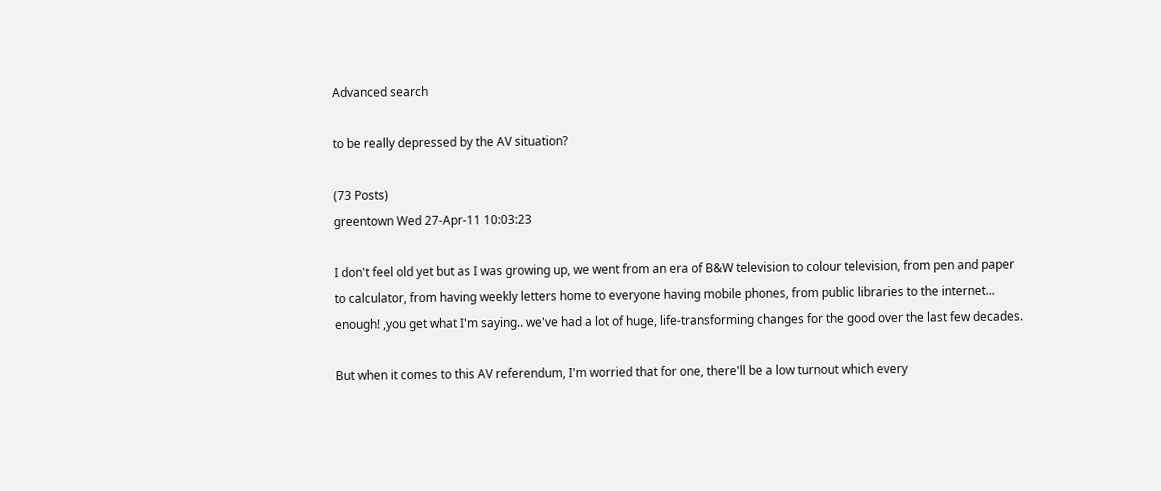Advanced search

to be really depressed by the AV situation?

(73 Posts)
greentown Wed 27-Apr-11 10:03:23

I don't feel old yet but as I was growing up, we went from an era of B&W television to colour television, from pen and paper to calculator, from having weekly letters home to everyone having mobile phones, from public libraries to the internet... enough! ,you get what I'm saying.. we've had a lot of huge, life-transforming changes for the good over the last few decades.

But when it comes to this AV referendum, I'm worried that for one, there'll be a low turnout which every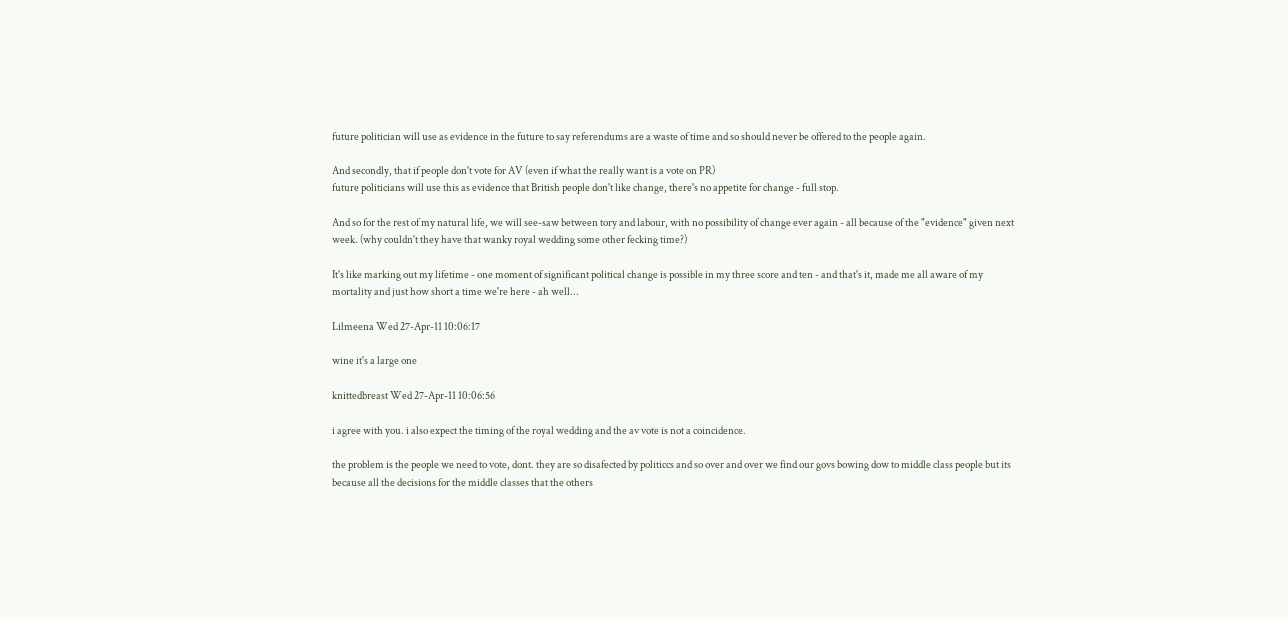future politician will use as evidence in the future to say referendums are a waste of time and so should never be offered to the people again.

And secondly, that if people don't vote for AV (even if what the really want is a vote on PR)
future politicians will use this as evidence that British people don't like change, there's no appetite for change - full stop.

And so for the rest of my natural life, we will see-saw between tory and labour, with no possibility of change ever again - all because of the "evidence" given next week. (why couldn't they have that wanky royal wedding some other fecking time?)

It's like marking out my lifetime - one moment of significant political change is possible in my three score and ten - and that's it, made me all aware of my mortality and just how short a time we're here - ah well...

Lilmeena Wed 27-Apr-11 10:06:17

wine it's a large one

knittedbreast Wed 27-Apr-11 10:06:56

i agree with you. i also expect the timing of the royal wedding and the av vote is not a coincidence.

the problem is the people we need to vote, dont. they are so disafected by politiccs and so over and over we find our govs bowing dow to middle class people but its because all the decisions for the middle classes that the others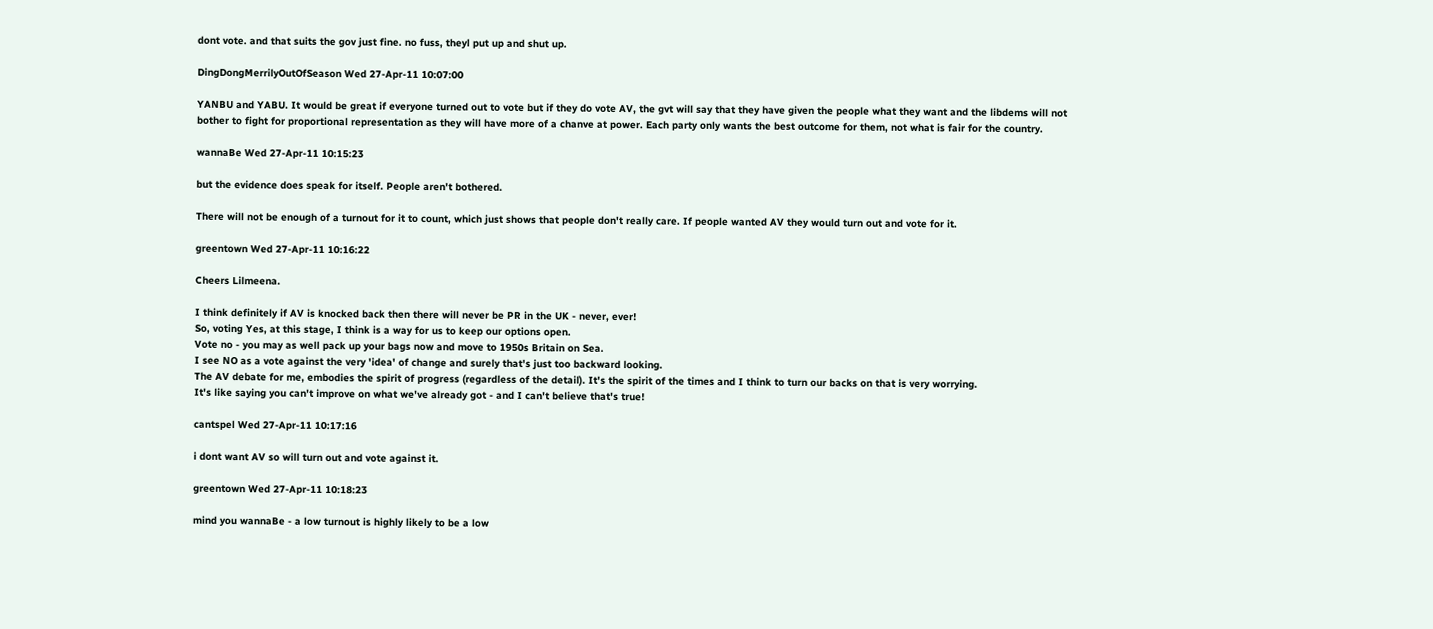dont vote. and that suits the gov just fine. no fuss, theyl put up and shut up.

DingDongMerrilyOutOfSeason Wed 27-Apr-11 10:07:00

YANBU and YABU. It would be great if everyone turned out to vote but if they do vote AV, the gvt will say that they have given the people what they want and the libdems will not bother to fight for proportional representation as they will have more of a chanve at power. Each party only wants the best outcome for them, not what is fair for the country.

wannaBe Wed 27-Apr-11 10:15:23

but the evidence does speak for itself. People aren't bothered.

There will not be enough of a turnout for it to count, which just shows that people don't really care. If people wanted AV they would turn out and vote for it.

greentown Wed 27-Apr-11 10:16:22

Cheers Lilmeena.

I think definitely if AV is knocked back then there will never be PR in the UK - never, ever!
So, voting Yes, at this stage, I think is a way for us to keep our options open.
Vote no - you may as well pack up your bags now and move to 1950s Britain on Sea.
I see NO as a vote against the very 'idea' of change and surely that's just too backward looking.
The AV debate for me, embodies the spirit of progress (regardless of the detail). It's the spirit of the times and I think to turn our backs on that is very worrying.
It's like saying you can't improve on what we've already got - and I can't believe that's true!

cantspel Wed 27-Apr-11 10:17:16

i dont want AV so will turn out and vote against it.

greentown Wed 27-Apr-11 10:18:23

mind you wannaBe - a low turnout is highly likely to be a low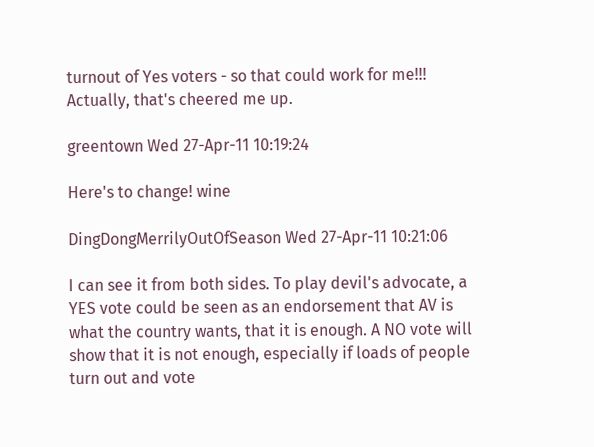turnout of Yes voters - so that could work for me!!!
Actually, that's cheered me up.

greentown Wed 27-Apr-11 10:19:24

Here's to change! wine

DingDongMerrilyOutOfSeason Wed 27-Apr-11 10:21:06

I can see it from both sides. To play devil's advocate, a YES vote could be seen as an endorsement that AV is what the country wants, that it is enough. A NO vote will show that it is not enough, especially if loads of people turn out and vote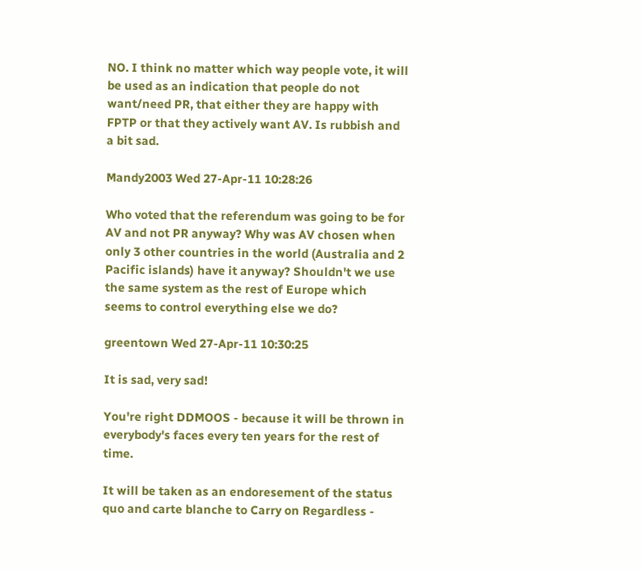NO. I think no matter which way people vote, it will be used as an indication that people do not want/need PR, that either they are happy with FPTP or that they actively want AV. Is rubbish and a bit sad.

Mandy2003 Wed 27-Apr-11 10:28:26

Who voted that the referendum was going to be for AV and not PR anyway? Why was AV chosen when only 3 other countries in the world (Australia and 2 Pacific islands) have it anyway? Shouldn't we use the same system as the rest of Europe which seems to control everything else we do?

greentown Wed 27-Apr-11 10:30:25

It is sad, very sad!

You're right DDMOOS - because it will be thrown in everybody's faces every ten years for the rest of time.

It will be taken as an endoresement of the status quo and carte blanche to Carry on Regardless -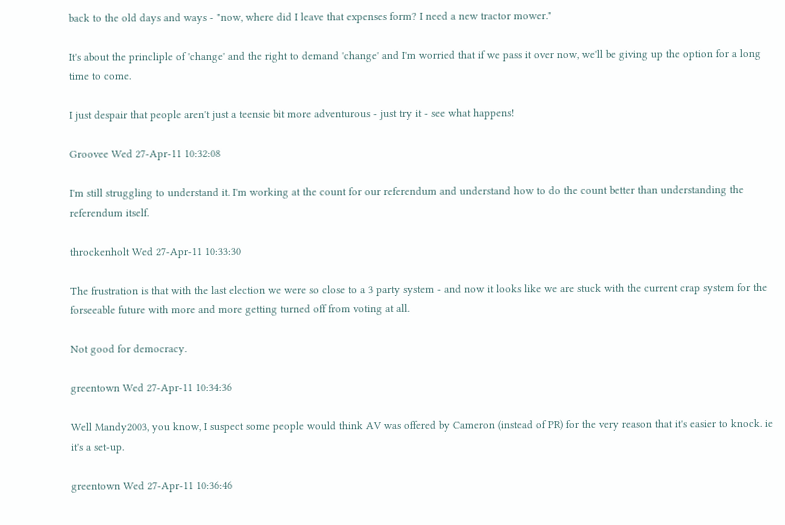back to the old days and ways - "now, where did I leave that expenses form? I need a new tractor mower."

It's about the princliple of 'change' and the right to demand 'change' and I'm worried that if we pass it over now, we'll be giving up the option for a long time to come.

I just despair that people aren't just a teensie bit more adventurous - just try it - see what happens!

Groovee Wed 27-Apr-11 10:32:08

I'm still struggling to understand it. I'm working at the count for our referendum and understand how to do the count better than understanding the referendum itself.

throckenholt Wed 27-Apr-11 10:33:30

The frustration is that with the last election we were so close to a 3 party system - and now it looks like we are stuck with the current crap system for the forseeable future with more and more getting turned off from voting at all.

Not good for democracy.

greentown Wed 27-Apr-11 10:34:36

Well Mandy2003, you know, I suspect some people would think AV was offered by Cameron (instead of PR) for the very reason that it's easier to knock. ie it's a set-up.

greentown Wed 27-Apr-11 10:36:46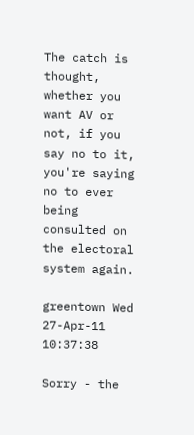The catch is thought, whether you want AV or not, if you say no to it, you're saying no to ever being consulted on the electoral system again.

greentown Wed 27-Apr-11 10:37:38

Sorry - the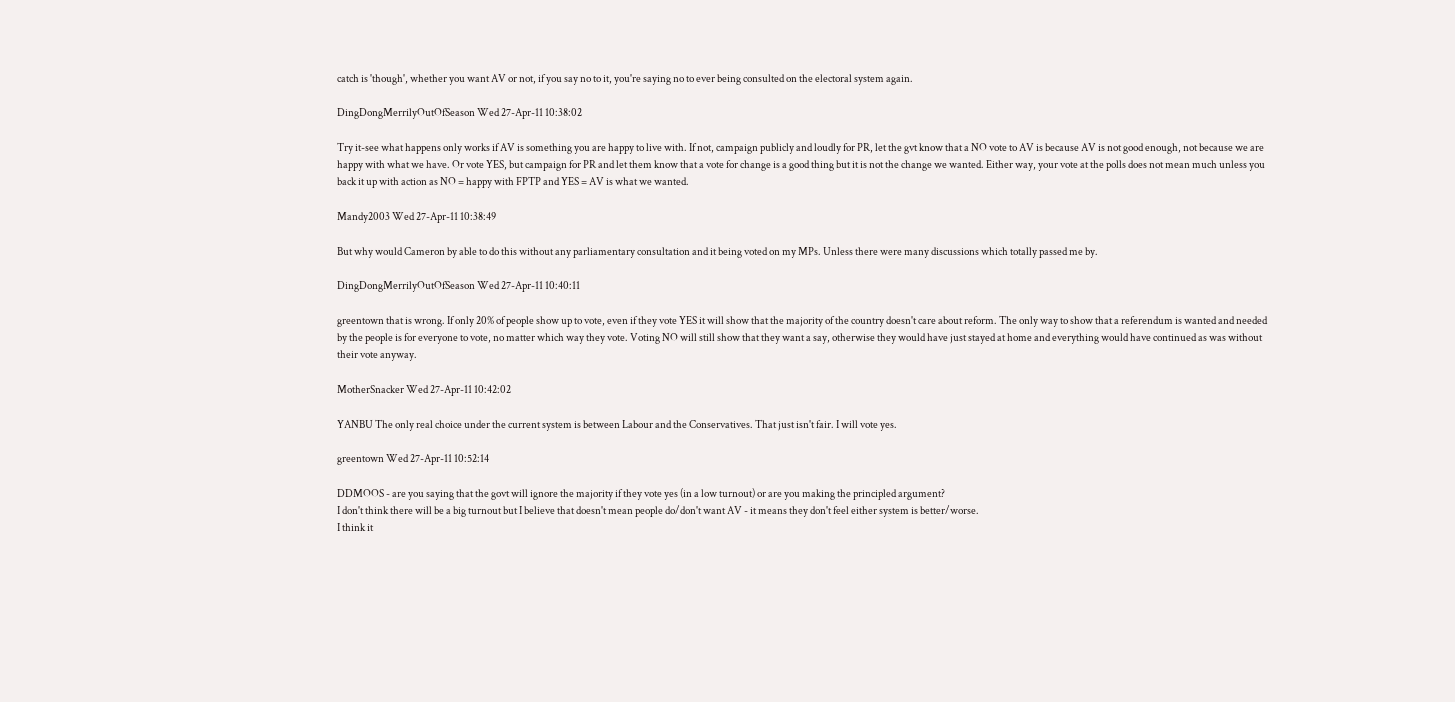catch is 'though', whether you want AV or not, if you say no to it, you're saying no to ever being consulted on the electoral system again.

DingDongMerrilyOutOfSeason Wed 27-Apr-11 10:38:02

Try it-see what happens only works if AV is something you are happy to live with. If not, campaign publicly and loudly for PR, let the gvt know that a NO vote to AV is because AV is not good enough, not because we are happy with what we have. Or vote YES, but campaign for PR and let them know that a vote for change is a good thing but it is not the change we wanted. Either way, your vote at the polls does not mean much unless you back it up with action as NO = happy with FPTP and YES = AV is what we wanted.

Mandy2003 Wed 27-Apr-11 10:38:49

But why would Cameron by able to do this without any parliamentary consultation and it being voted on my MPs. Unless there were many discussions which totally passed me by.

DingDongMerrilyOutOfSeason Wed 27-Apr-11 10:40:11

greentown that is wrong. If only 20% of people show up to vote, even if they vote YES it will show that the majority of the country doesn't care about reform. The only way to show that a referendum is wanted and needed by the people is for everyone to vote, no matter which way they vote. Voting NO will still show that they want a say, otherwise they would have just stayed at home and everything would have continued as was without their vote anyway.

MotherSnacker Wed 27-Apr-11 10:42:02

YANBU The only real choice under the current system is between Labour and the Conservatives. That just isn't fair. I will vote yes.

greentown Wed 27-Apr-11 10:52:14

DDMOOS - are you saying that the govt will ignore the majority if they vote yes (in a low turnout) or are you making the principled argument?
I don't think there will be a big turnout but I believe that doesn't mean people do/don't want AV - it means they don't feel either system is better/worse.
I think it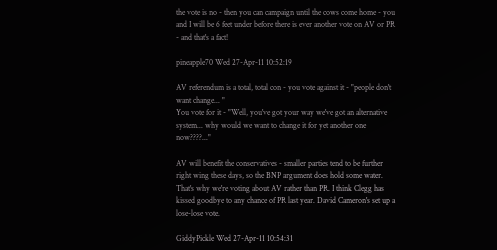the vote is no - then you can campaign until the cows come home - you and I will be 6 feet under before there is ever another vote on AV or PR - and that's a fact!

pineapple70 Wed 27-Apr-11 10:52:19

AV referendum is a total, total con - you vote against it - "people don't want change... "
You vote for it - "Well, you've got your way we've got an alternative system... why would we want to change it for yet another one now????..."

AV will benefit the conservatives - smaller parties tend to be further right wing these days, so the BNP argument does hold some water. That's why we're voting about AV rather than PR. I think Clegg has kissed goodbye to any chance of PR last year. David Cameron's set up a lose-lose vote.

GiddyPickle Wed 27-Apr-11 10:54:31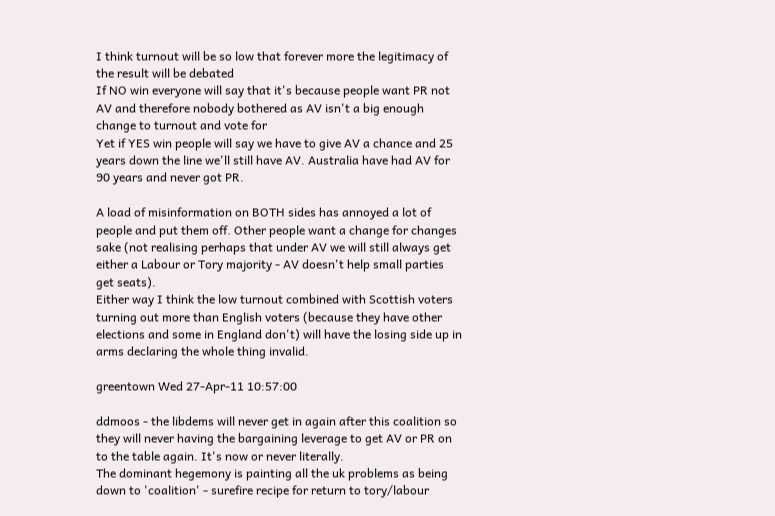I think turnout will be so low that forever more the legitimacy of the result will be debated
If NO win everyone will say that it's because people want PR not AV and therefore nobody bothered as AV isn't a big enough change to turnout and vote for
Yet if YES win people will say we have to give AV a chance and 25 years down the line we'll still have AV. Australia have had AV for 90 years and never got PR.

A load of misinformation on BOTH sides has annoyed a lot of people and put them off. Other people want a change for changes sake (not realising perhaps that under AV we will still always get either a Labour or Tory majority - AV doesn't help small parties get seats).
Either way I think the low turnout combined with Scottish voters turning out more than English voters (because they have other elections and some in England don't) will have the losing side up in arms declaring the whole thing invalid.

greentown Wed 27-Apr-11 10:57:00

ddmoos - the libdems will never get in again after this coalition so they will never having the bargaining leverage to get AV or PR on to the table again. It's now or never literally.
The dominant hegemony is painting all the uk problems as being down to 'coalition' - surefire recipe for return to tory/labour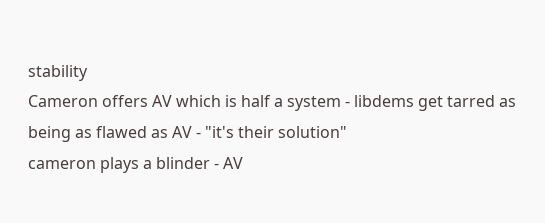stability
Cameron offers AV which is half a system - libdems get tarred as being as flawed as AV - "it's their solution"
cameron plays a blinder - AV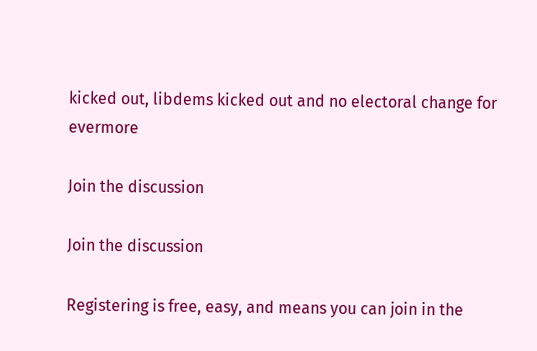kicked out, libdems kicked out and no electoral change for evermore

Join the discussion

Join the discussion

Registering is free, easy, and means you can join in the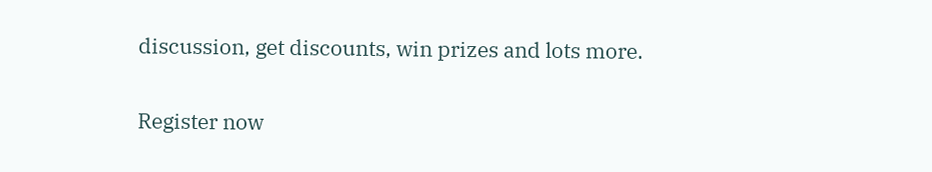discussion, get discounts, win prizes and lots more.

Register now